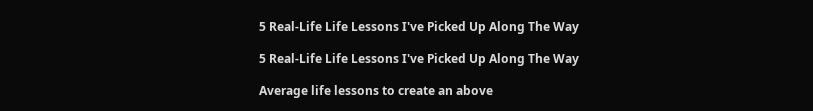5 Real-Life Life Lessons I've Picked Up Along The Way

5 Real-Life Life Lessons I've Picked Up Along The Way

Average life lessons to create an above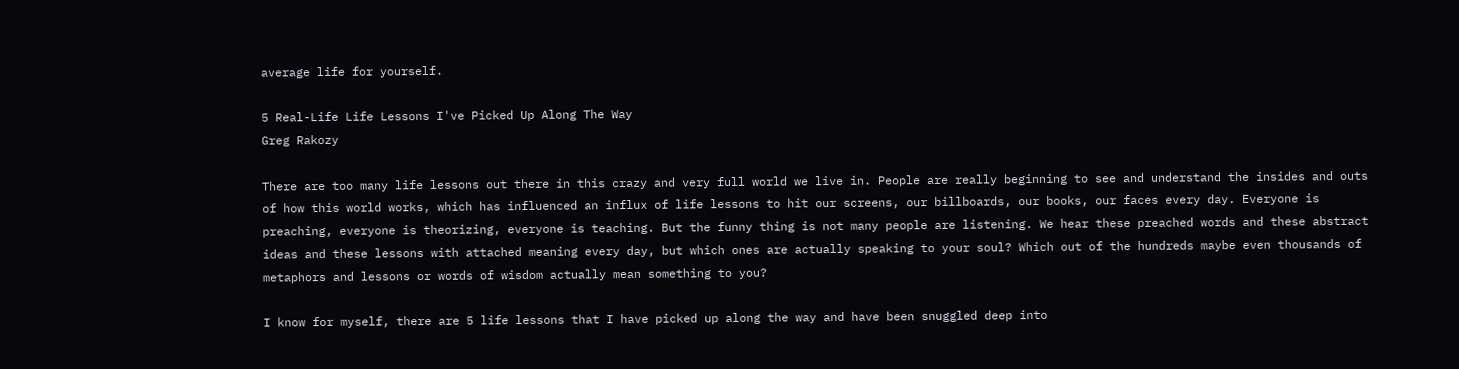average life for yourself.

5 Real-Life Life Lessons I've Picked Up Along The Way
Greg Rakozy

There are too many life lessons out there in this crazy and very full world we live in. People are really beginning to see and understand the insides and outs of how this world works, which has influenced an influx of life lessons to hit our screens, our billboards, our books, our faces every day. Everyone is preaching, everyone is theorizing, everyone is teaching. But the funny thing is not many people are listening. We hear these preached words and these abstract ideas and these lessons with attached meaning every day, but which ones are actually speaking to your soul? Which out of the hundreds maybe even thousands of metaphors and lessons or words of wisdom actually mean something to you?

I know for myself, there are 5 life lessons that I have picked up along the way and have been snuggled deep into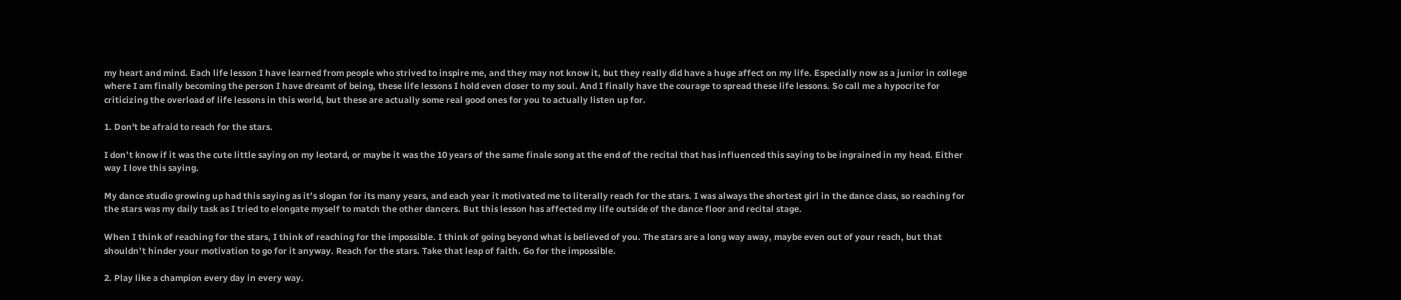my heart and mind. Each life lesson I have learned from people who strived to inspire me, and they may not know it, but they really did have a huge affect on my life. Especially now as a junior in college where I am finally becoming the person I have dreamt of being, these life lessons I hold even closer to my soul. And I finally have the courage to spread these life lessons. So call me a hypocrite for criticizing the overload of life lessons in this world, but these are actually some real good ones for you to actually listen up for.

1. Don't be afraid to reach for the stars.

I don’t know if it was the cute little saying on my leotard, or maybe it was the 10 years of the same finale song at the end of the recital that has influenced this saying to be ingrained in my head. Either way I love this saying.

My dance studio growing up had this saying as it’s slogan for its many years, and each year it motivated me to literally reach for the stars. I was always the shortest girl in the dance class, so reaching for the stars was my daily task as I tried to elongate myself to match the other dancers. But this lesson has affected my life outside of the dance floor and recital stage.

When I think of reaching for the stars, I think of reaching for the impossible. I think of going beyond what is believed of you. The stars are a long way away, maybe even out of your reach, but that shouldn’t hinder your motivation to go for it anyway. Reach for the stars. Take that leap of faith. Go for the impossible.

2. Play like a champion every day in every way.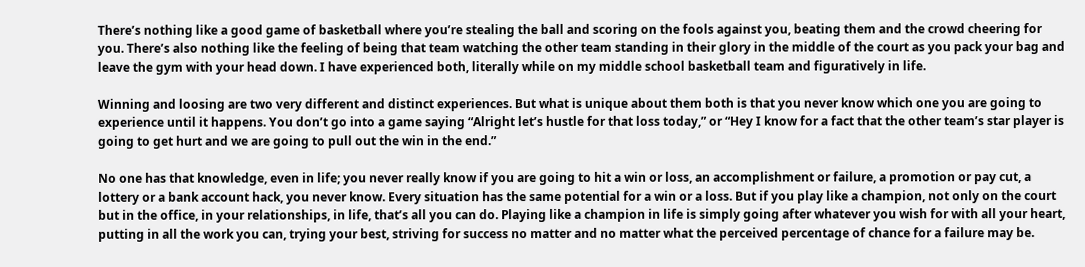There’s nothing like a good game of basketball where you’re stealing the ball and scoring on the fools against you, beating them and the crowd cheering for you. There’s also nothing like the feeling of being that team watching the other team standing in their glory in the middle of the court as you pack your bag and leave the gym with your head down. I have experienced both, literally while on my middle school basketball team and figuratively in life.

Winning and loosing are two very different and distinct experiences. But what is unique about them both is that you never know which one you are going to experience until it happens. You don’t go into a game saying “Alright let’s hustle for that loss today,” or “Hey I know for a fact that the other team’s star player is going to get hurt and we are going to pull out the win in the end.”

No one has that knowledge, even in life; you never really know if you are going to hit a win or loss, an accomplishment or failure, a promotion or pay cut, a lottery or a bank account hack, you never know. Every situation has the same potential for a win or a loss. But if you play like a champion, not only on the court but in the office, in your relationships, in life, that’s all you can do. Playing like a champion in life is simply going after whatever you wish for with all your heart, putting in all the work you can, trying your best, striving for success no matter and no matter what the perceived percentage of chance for a failure may be.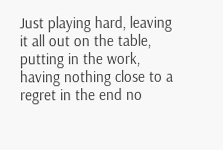Just playing hard, leaving it all out on the table, putting in the work, having nothing close to a regret in the end no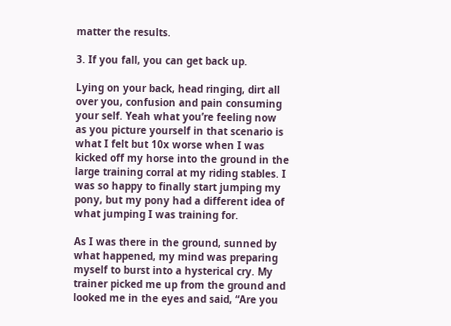matter the results.

3. If you fall, you can get back up.

Lying on your back, head ringing, dirt all over you, confusion and pain consuming your self. Yeah what you’re feeling now as you picture yourself in that scenario is what I felt but 10x worse when I was kicked off my horse into the ground in the large training corral at my riding stables. I was so happy to finally start jumping my pony, but my pony had a different idea of what jumping I was training for.

As I was there in the ground, sunned by what happened, my mind was preparing myself to burst into a hysterical cry. My trainer picked me up from the ground and looked me in the eyes and said, “Are you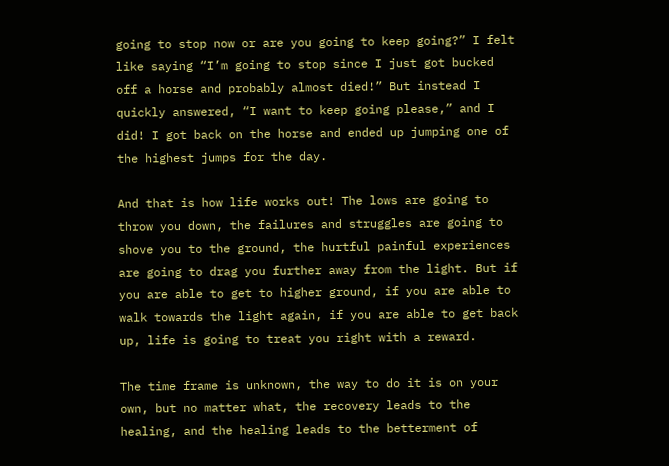going to stop now or are you going to keep going?” I felt like saying “I’m going to stop since I just got bucked off a horse and probably almost died!” But instead I quickly answered, “I want to keep going please,” and I did! I got back on the horse and ended up jumping one of the highest jumps for the day.

And that is how life works out! The lows are going to throw you down, the failures and struggles are going to shove you to the ground, the hurtful painful experiences are going to drag you further away from the light. But if you are able to get to higher ground, if you are able to walk towards the light again, if you are able to get back up, life is going to treat you right with a reward.

The time frame is unknown, the way to do it is on your own, but no matter what, the recovery leads to the healing, and the healing leads to the betterment of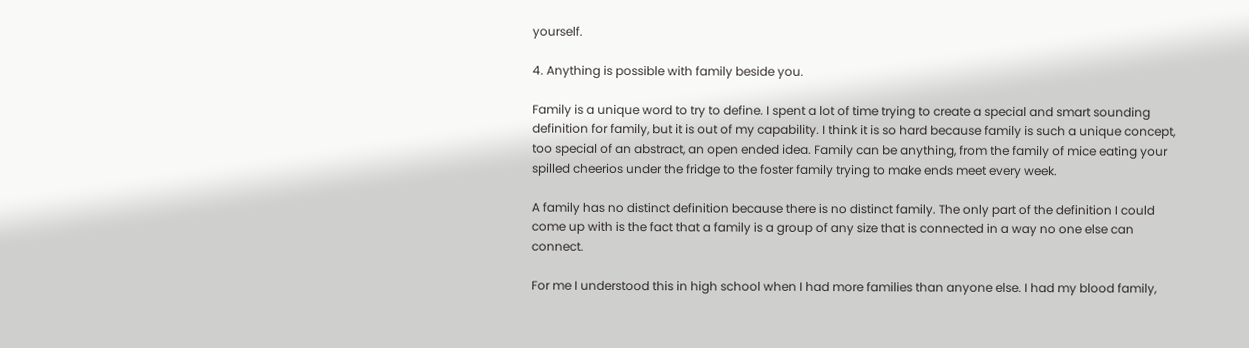yourself.

4. Anything is possible with family beside you.

Family is a unique word to try to define. I spent a lot of time trying to create a special and smart sounding definition for family, but it is out of my capability. I think it is so hard because family is such a unique concept, too special of an abstract, an open ended idea. Family can be anything, from the family of mice eating your spilled cheerios under the fridge to the foster family trying to make ends meet every week.

A family has no distinct definition because there is no distinct family. The only part of the definition I could come up with is the fact that a family is a group of any size that is connected in a way no one else can connect.

For me I understood this in high school when I had more families than anyone else. I had my blood family,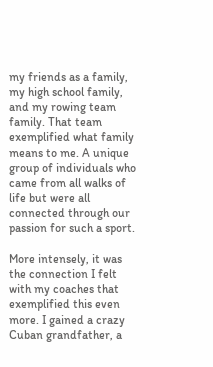my friends as a family, my high school family, and my rowing team family. That team exemplified what family means to me. A unique group of individuals who came from all walks of life but were all connected through our passion for such a sport.

More intensely, it was the connection I felt with my coaches that exemplified this even more. I gained a crazy Cuban grandfather, a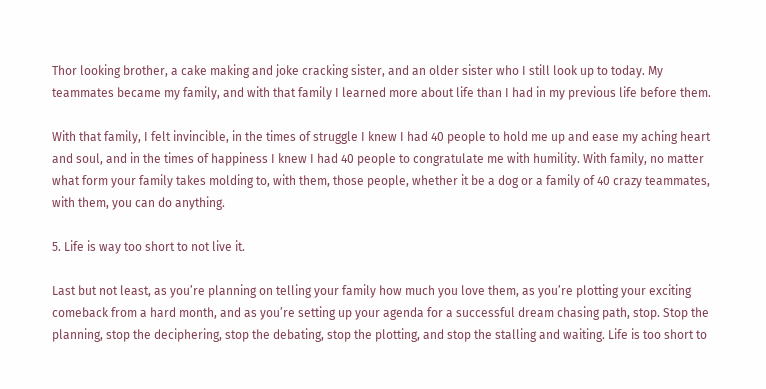Thor looking brother, a cake making and joke cracking sister, and an older sister who I still look up to today. My teammates became my family, and with that family I learned more about life than I had in my previous life before them.

With that family, I felt invincible, in the times of struggle I knew I had 40 people to hold me up and ease my aching heart and soul, and in the times of happiness I knew I had 40 people to congratulate me with humility. With family, no matter what form your family takes molding to, with them, those people, whether it be a dog or a family of 40 crazy teammates, with them, you can do anything.

5. Life is way too short to not live it.

Last but not least, as you’re planning on telling your family how much you love them, as you’re plotting your exciting comeback from a hard month, and as you’re setting up your agenda for a successful dream chasing path, stop. Stop the planning, stop the deciphering, stop the debating, stop the plotting, and stop the stalling and waiting. Life is too short to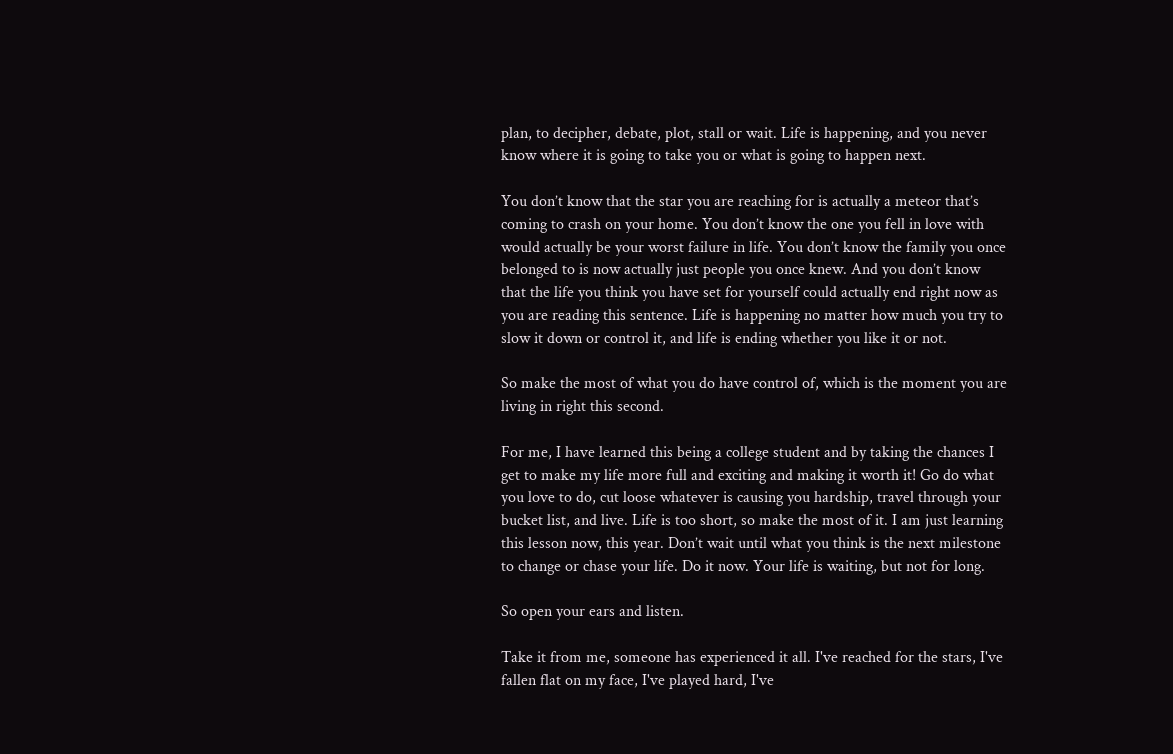plan, to decipher, debate, plot, stall or wait. Life is happening, and you never know where it is going to take you or what is going to happen next.

You don’t know that the star you are reaching for is actually a meteor that’s coming to crash on your home. You don’t know the one you fell in love with would actually be your worst failure in life. You don’t know the family you once belonged to is now actually just people you once knew. And you don’t know that the life you think you have set for yourself could actually end right now as you are reading this sentence. Life is happening no matter how much you try to slow it down or control it, and life is ending whether you like it or not.

So make the most of what you do have control of, which is the moment you are living in right this second.

For me, I have learned this being a college student and by taking the chances I get to make my life more full and exciting and making it worth it! Go do what you love to do, cut loose whatever is causing you hardship, travel through your bucket list, and live. Life is too short, so make the most of it. I am just learning this lesson now, this year. Don’t wait until what you think is the next milestone to change or chase your life. Do it now. Your life is waiting, but not for long.

So open your ears and listen.

Take it from me, someone has experienced it all. I've reached for the stars, I've fallen flat on my face, I've played hard, I've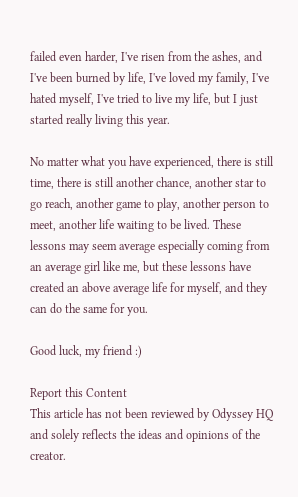failed even harder, I've risen from the ashes, and I've been burned by life, I've loved my family, I've hated myself, I've tried to live my life, but I just started really living this year.

No matter what you have experienced, there is still time, there is still another chance, another star to go reach, another game to play, another person to meet, another life waiting to be lived. These lessons may seem average especially coming from an average girl like me, but these lessons have created an above average life for myself, and they can do the same for you.

Good luck, my friend :)

Report this Content
This article has not been reviewed by Odyssey HQ and solely reflects the ideas and opinions of the creator.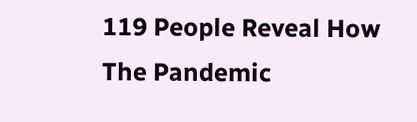119 People Reveal How The Pandemic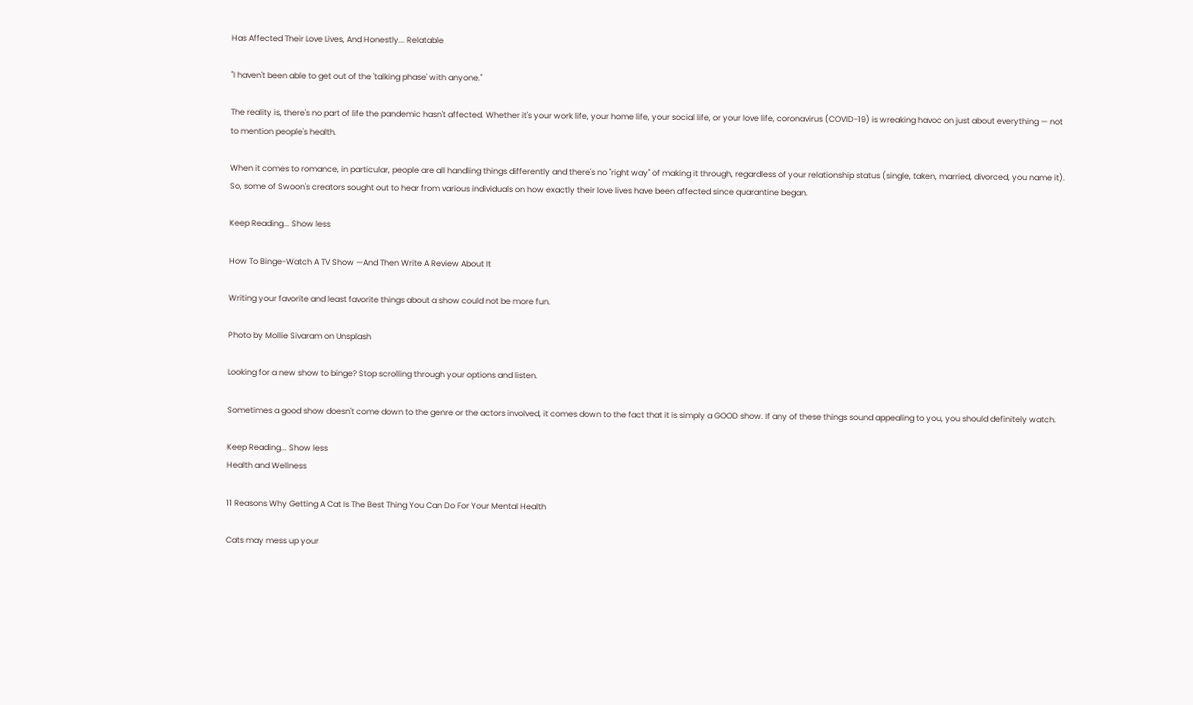Has Affected Their Love Lives, And Honestly... Relatable

"I haven't been able to get out of the 'talking phase' with anyone."

The reality is, there's no part of life the pandemic hasn't affected. Whether it's your work life, your home life, your social life, or your love life, coronavirus (COVID-19) is wreaking havoc on just about everything — not to mention people's health.

When it comes to romance, in particular, people are all handling things differently and there's no "right way" of making it through, regardless of your relationship status (single, taken, married, divorced, you name it). So, some of Swoon's creators sought out to hear from various individuals on how exactly their love lives have been affected since quarantine began.

Keep Reading... Show less

How To Binge-Watch A TV Show —And Then Write A Review About It

Writing your favorite and least favorite things about a show could not be more fun.

Photo by Mollie Sivaram on Unsplash

Looking for a new show to binge? Stop scrolling through your options and listen.

Sometimes a good show doesn't come down to the genre or the actors involved, it comes down to the fact that it is simply a GOOD show. If any of these things sound appealing to you, you should definitely watch.

Keep Reading... Show less
Health and Wellness

11 Reasons Why Getting A Cat Is The Best Thing You Can Do For Your Mental Health

Cats may mess up your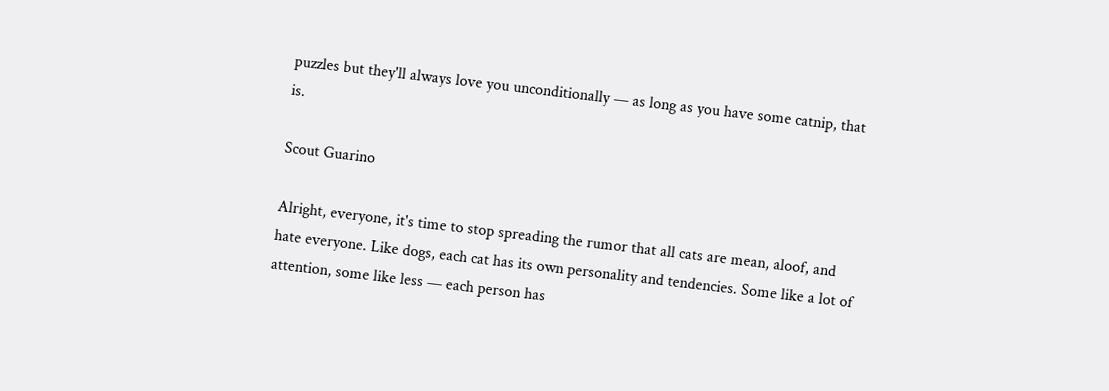puzzles but they'll always love you unconditionally — as long as you have some catnip, that is.

Scout Guarino

Alright, everyone, it's time to stop spreading the rumor that all cats are mean, aloof, and hate everyone. Like dogs, each cat has its own personality and tendencies. Some like a lot of attention, some like less — each person has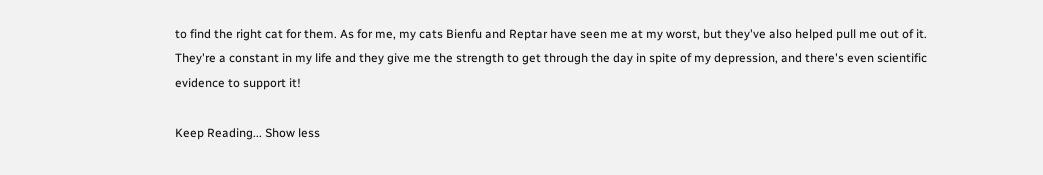to find the right cat for them. As for me, my cats Bienfu and Reptar have seen me at my worst, but they've also helped pull me out of it. They're a constant in my life and they give me the strength to get through the day in spite of my depression, and there's even scientific evidence to support it!

Keep Reading... Show less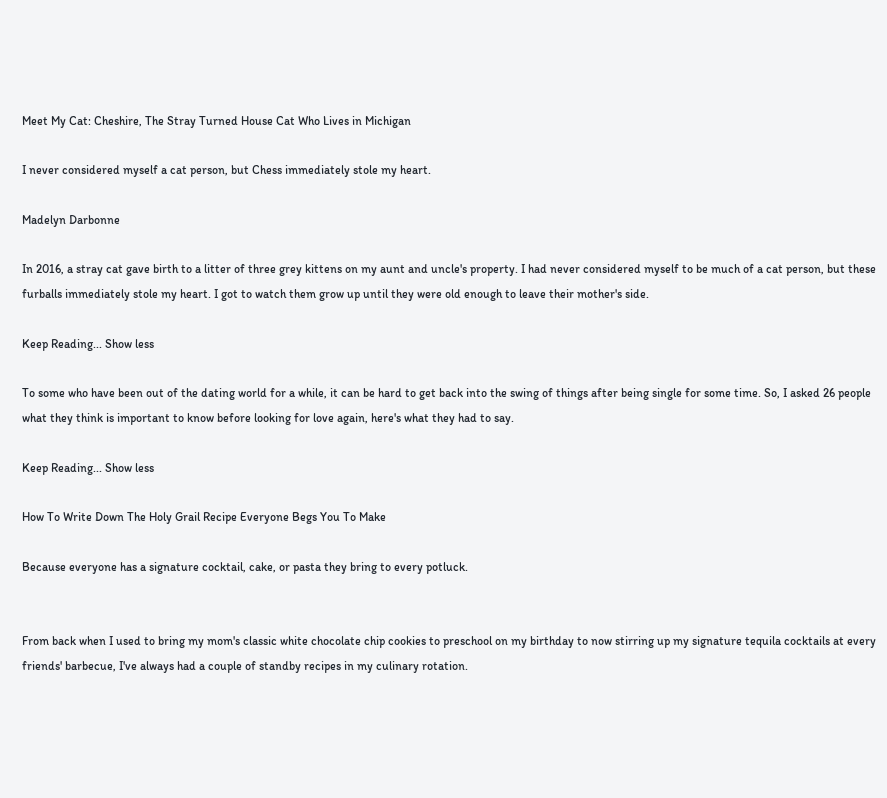Meet My Cat: Cheshire, The Stray Turned House Cat Who Lives in Michigan

I never considered myself a cat person, but Chess immediately stole my heart.

Madelyn Darbonne

In 2016, a stray cat gave birth to a litter of three grey kittens on my aunt and uncle's property. I had never considered myself to be much of a cat person, but these furballs immediately stole my heart. I got to watch them grow up until they were old enough to leave their mother's side.

Keep Reading... Show less

To some who have been out of the dating world for a while, it can be hard to get back into the swing of things after being single for some time. So, I asked 26 people what they think is important to know before looking for love again, here's what they had to say.

Keep Reading... Show less

How To Write Down The Holy Grail Recipe Everyone Begs You To Make

Because everyone has a signature cocktail, cake, or pasta they bring to every potluck.


From back when I used to bring my mom's classic white chocolate chip cookies to preschool on my birthday to now stirring up my signature tequila cocktails at every friends' barbecue, I've always had a couple of standby recipes in my culinary rotation.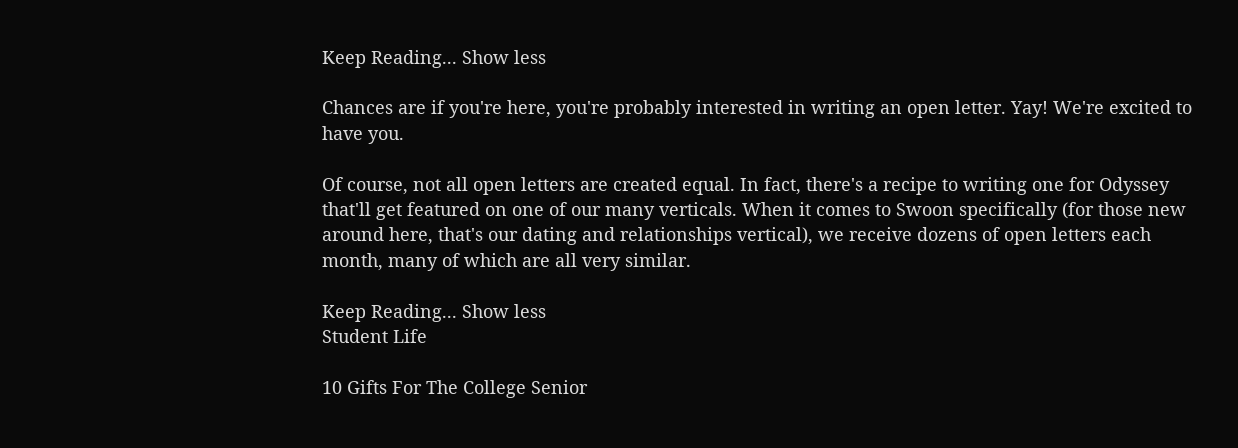Keep Reading... Show less

Chances are if you're here, you're probably interested in writing an open letter. Yay! We're excited to have you.

Of course, not all open letters are created equal. In fact, there's a recipe to writing one for Odyssey that'll get featured on one of our many verticals. When it comes to Swoon specifically (for those new around here, that's our dating and relationships vertical), we receive dozens of open letters each month, many of which are all very similar.

Keep Reading... Show less
Student Life

10 Gifts For The College Senior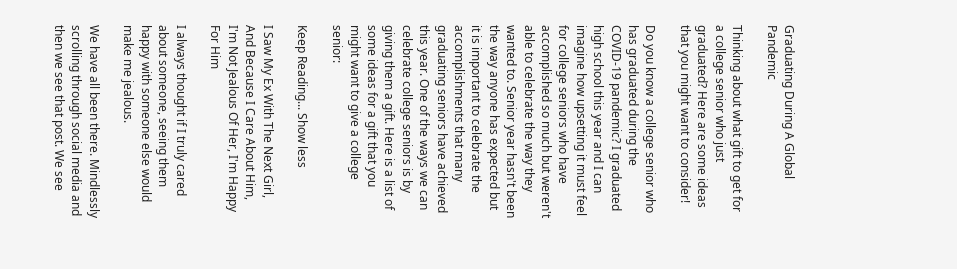Graduating During A Global Pandemic

Thinking about what gift to get for a college senior who just graduated? Here are some ideas that you might want to consider!

Do you know a college senior who has graduated during the COVID-19 pandemic? I graduated high school this year and I can imagine how upsetting it must feel for college seniors who have accomplished so much but weren't able to celebrate the way they wanted to. Senior year hasn't been the way anyone has expected but it is important to celebrate the accomplishments that many graduating seniors have achieved this year. One of the ways we can celebrate college seniors is by giving them a gift. Here is a list of some ideas for a gift that you might want to give a college senior:

Keep Reading... Show less

I Saw My Ex With The Next Girl, And Because I Care About Him, I'm Not Jealous Of Her, I'm Happy For Him

I always thought if I truly cared about someone, seeing them happy with someone else would make me jealous.

We have all been there. Mindlessly scrolling through social media and then we see that post. We see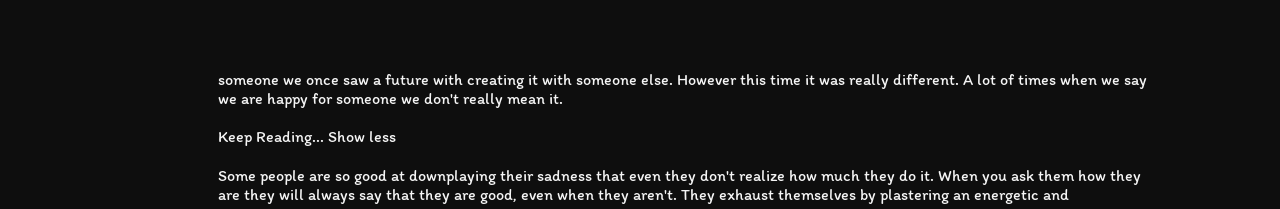someone we once saw a future with creating it with someone else. However this time it was really different. A lot of times when we say we are happy for someone we don't really mean it.

Keep Reading... Show less

Some people are so good at downplaying their sadness that even they don't realize how much they do it. When you ask them how they are they will always say that they are good, even when they aren't. They exhaust themselves by plastering an energetic and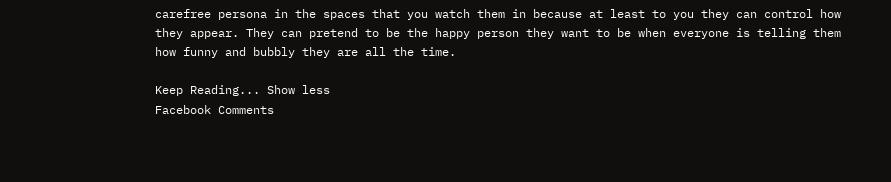carefree persona in the spaces that you watch them in because at least to you they can control how they appear. They can pretend to be the happy person they want to be when everyone is telling them how funny and bubbly they are all the time.

Keep Reading... Show less
Facebook Comments